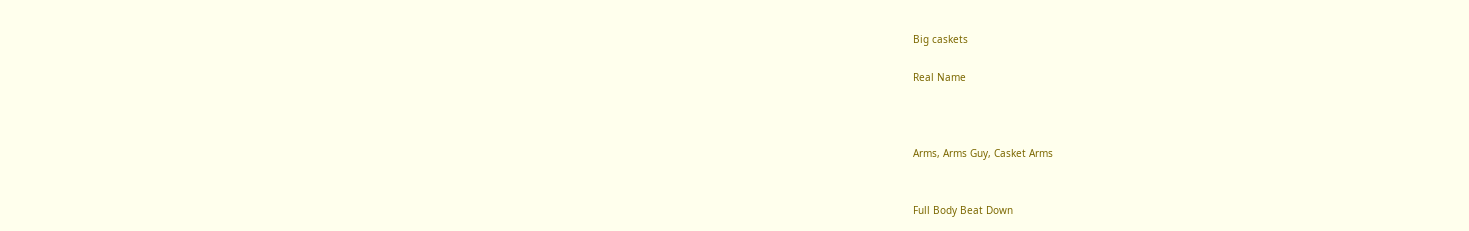Big caskets

Real Name



Arms, Arms Guy, Casket Arms


Full Body Beat Down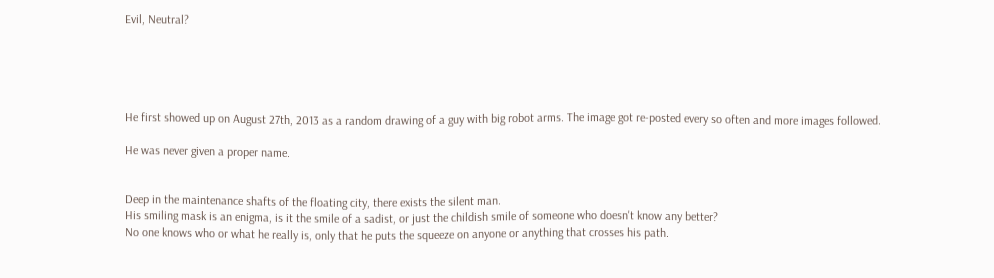Evil, Neutral?





He first showed up on August 27th, 2013 as a random drawing of a guy with big robot arms. The image got re-posted every so often and more images followed.

He was never given a proper name.


Deep in the maintenance shafts of the floating city, there exists the silent man.
His smiling mask is an enigma, is it the smile of a sadist, or just the childish smile of someone who doesn't know any better?
No one knows who or what he really is, only that he puts the squeeze on anyone or anything that crosses his path.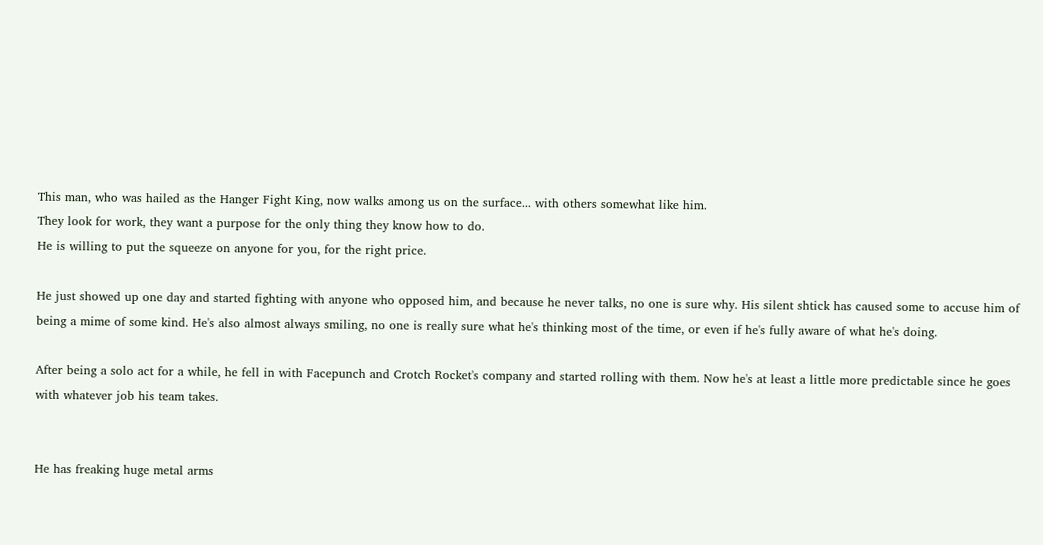This man, who was hailed as the Hanger Fight King, now walks among us on the surface... with others somewhat like him.
They look for work, they want a purpose for the only thing they know how to do.
He is willing to put the squeeze on anyone for you, for the right price.

He just showed up one day and started fighting with anyone who opposed him, and because he never talks, no one is sure why. His silent shtick has caused some to accuse him of being a mime of some kind. He's also almost always smiling, no one is really sure what he's thinking most of the time, or even if he's fully aware of what he's doing.

After being a solo act for a while, he fell in with Facepunch and Crotch Rocket's company and started rolling with them. Now he's at least a little more predictable since he goes with whatever job his team takes.


He has freaking huge metal arms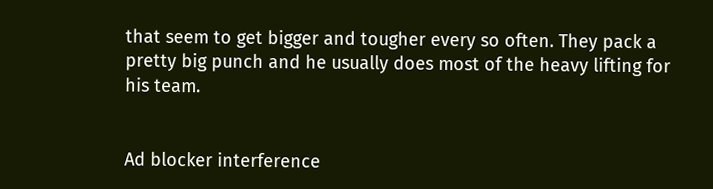that seem to get bigger and tougher every so often. They pack a pretty big punch and he usually does most of the heavy lifting for his team.


Ad blocker interference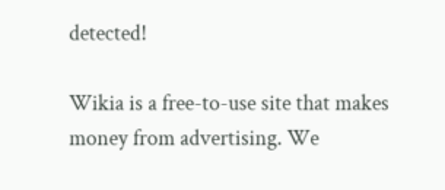detected!

Wikia is a free-to-use site that makes money from advertising. We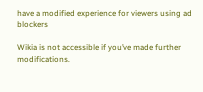have a modified experience for viewers using ad blockers

Wikia is not accessible if you’ve made further modifications.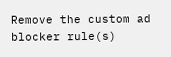Remove the custom ad blocker rule(s)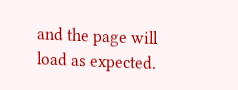and the page will load as expected.